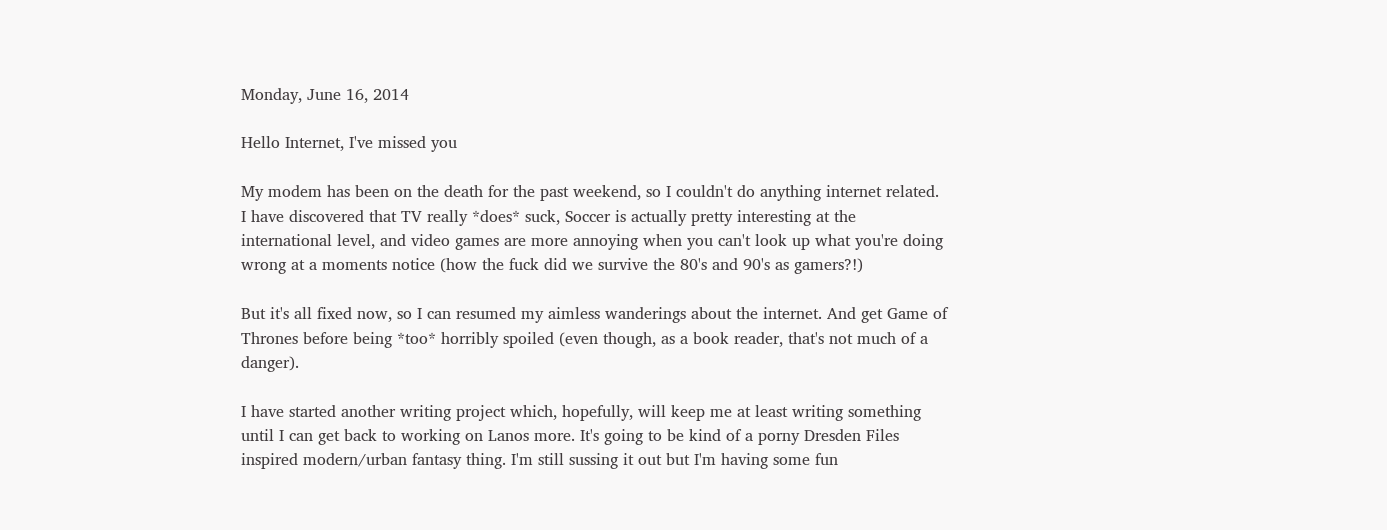Monday, June 16, 2014

Hello Internet, I've missed you

My modem has been on the death for the past weekend, so I couldn't do anything internet related. I have discovered that TV really *does* suck, Soccer is actually pretty interesting at the international level, and video games are more annoying when you can't look up what you're doing wrong at a moments notice (how the fuck did we survive the 80's and 90's as gamers?!)

But it's all fixed now, so I can resumed my aimless wanderings about the internet. And get Game of Thrones before being *too* horribly spoiled (even though, as a book reader, that's not much of a danger).

I have started another writing project which, hopefully, will keep me at least writing something until I can get back to working on Lanos more. It's going to be kind of a porny Dresden Files inspired modern/urban fantasy thing. I'm still sussing it out but I'm having some fun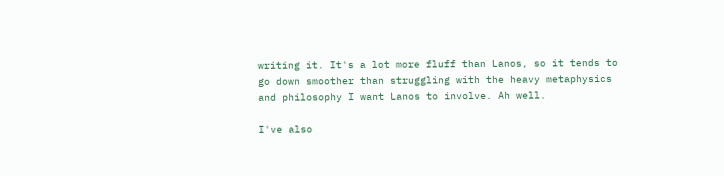writing it. It's a lot more fluff than Lanos, so it tends to go down smoother than struggling with the heavy metaphysics and philosophy I want Lanos to involve. Ah well.

I've also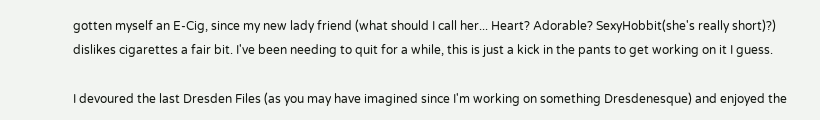gotten myself an E-Cig, since my new lady friend (what should I call her... Heart? Adorable? SexyHobbit(she's really short)?) dislikes cigarettes a fair bit. I've been needing to quit for a while, this is just a kick in the pants to get working on it I guess.

I devoured the last Dresden Files (as you may have imagined since I'm working on something Dresdenesque) and enjoyed the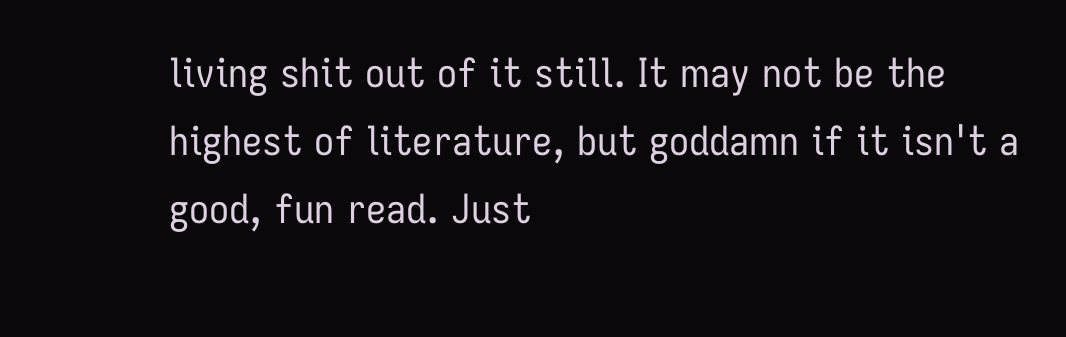living shit out of it still. It may not be the highest of literature, but goddamn if it isn't a good, fun read. Just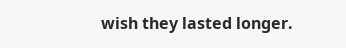wish they lasted longer.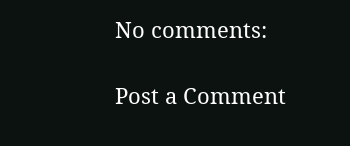No comments:

Post a Comment